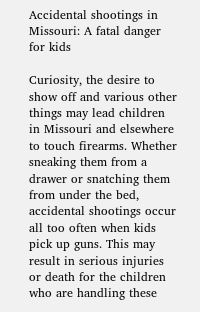Accidental shootings in Missouri: A fatal danger for kids

Curiosity, the desire to show off and various other things may lead children in Missouri and elsewhere to touch firearms. Whether sneaking them from a drawer or snatching them from under the bed, accidental shootings occur all too often when kids pick up guns. This may result in serious injuries or death for the children who are handling these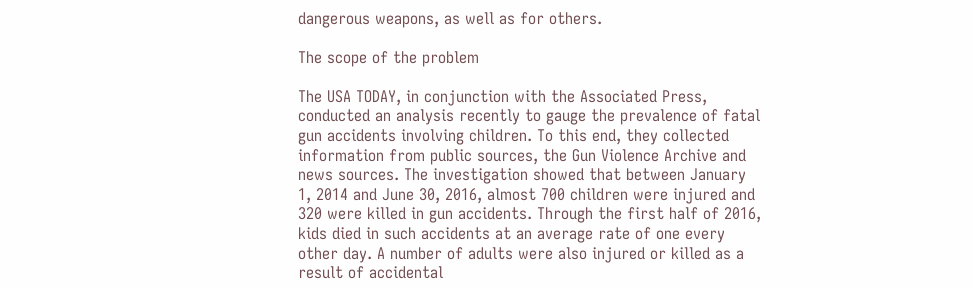dangerous weapons, as well as for others.

The scope of the problem

The USA TODAY, in conjunction with the Associated Press, conducted an analysis recently to gauge the prevalence of fatal gun accidents involving children. To this end, they collected information from public sources, the Gun Violence Archive and news sources. The investigation showed that between January 1, 2014 and June 30, 2016, almost 700 children were injured and 320 were killed in gun accidents. Through the first half of 2016, kids died in such accidents at an average rate of one every other day. A number of adults were also injured or killed as a result of accidental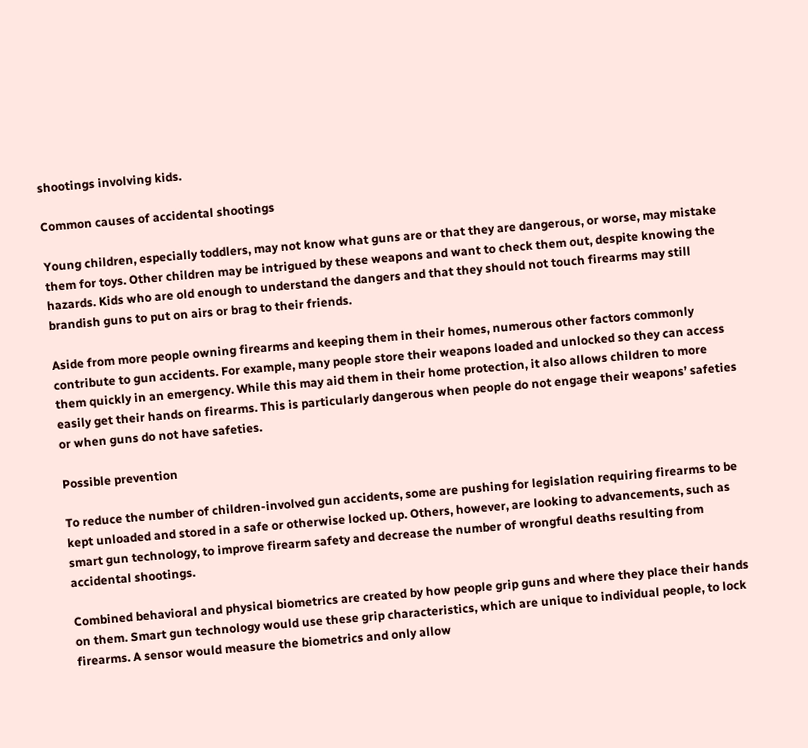shootings involving kids.

Common causes of accidental shootings

Young children, especially toddlers, may not know what guns are or that they are dangerous, or worse, may mistake them for toys. Other children may be intrigued by these weapons and want to check them out, despite knowing the hazards. Kids who are old enough to understand the dangers and that they should not touch firearms may still brandish guns to put on airs or brag to their friends.

Aside from more people owning firearms and keeping them in their homes, numerous other factors commonly contribute to gun accidents. For example, many people store their weapons loaded and unlocked so they can access them quickly in an emergency. While this may aid them in their home protection, it also allows children to more easily get their hands on firearms. This is particularly dangerous when people do not engage their weapons’ safeties or when guns do not have safeties.

Possible prevention

To reduce the number of children-involved gun accidents, some are pushing for legislation requiring firearms to be kept unloaded and stored in a safe or otherwise locked up. Others, however, are looking to advancements, such as smart gun technology, to improve firearm safety and decrease the number of wrongful deaths resulting from accidental shootings.

Combined behavioral and physical biometrics are created by how people grip guns and where they place their hands on them. Smart gun technology would use these grip characteristics, which are unique to individual people, to lock firearms. A sensor would measure the biometrics and only allow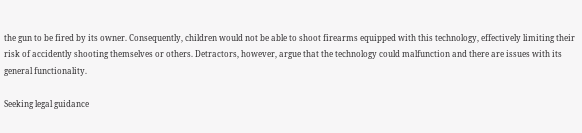the gun to be fired by its owner. Consequently, children would not be able to shoot firearms equipped with this technology, effectively limiting their risk of accidently shooting themselves or others. Detractors, however, argue that the technology could malfunction and there are issues with its general functionality.

Seeking legal guidance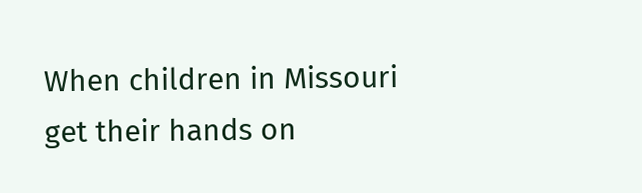When children in Missouri get their hands on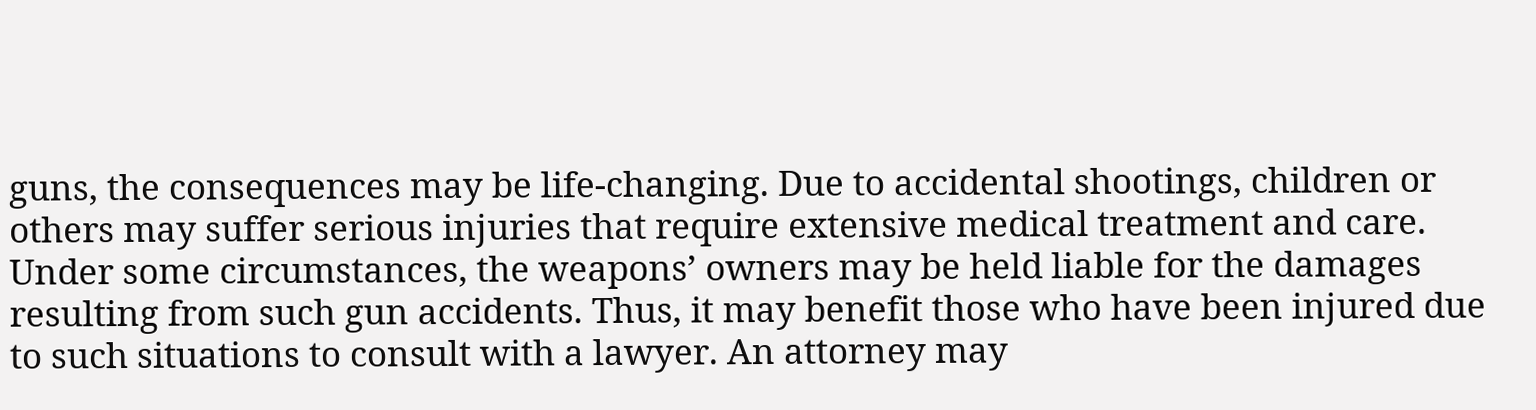guns, the consequences may be life-changing. Due to accidental shootings, children or others may suffer serious injuries that require extensive medical treatment and care. Under some circumstances, the weapons’ owners may be held liable for the damages resulting from such gun accidents. Thus, it may benefit those who have been injured due to such situations to consult with a lawyer. An attorney may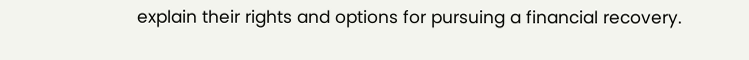explain their rights and options for pursuing a financial recovery.